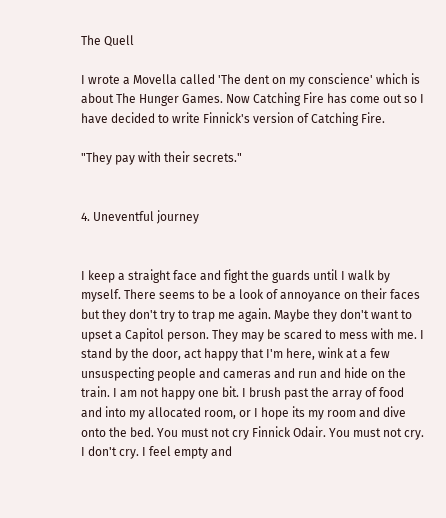The Quell

I wrote a Movella called 'The dent on my conscience' which is about The Hunger Games. Now Catching Fire has come out so I have decided to write Finnick's version of Catching Fire.

"They pay with their secrets."


4. Uneventful journey


I keep a straight face and fight the guards until I walk by myself. There seems to be a look of annoyance on their faces but they don't try to trap me again. Maybe they don't want to upset a Capitol person. They may be scared to mess with me. I stand by the door, act happy that I'm here, wink at a few unsuspecting people and cameras and run and hide on the train. I am not happy one bit. I brush past the array of food and into my allocated room, or I hope its my room and dive onto the bed. You must not cry Finnick Odair. You must not cry. I don't cry. I feel empty and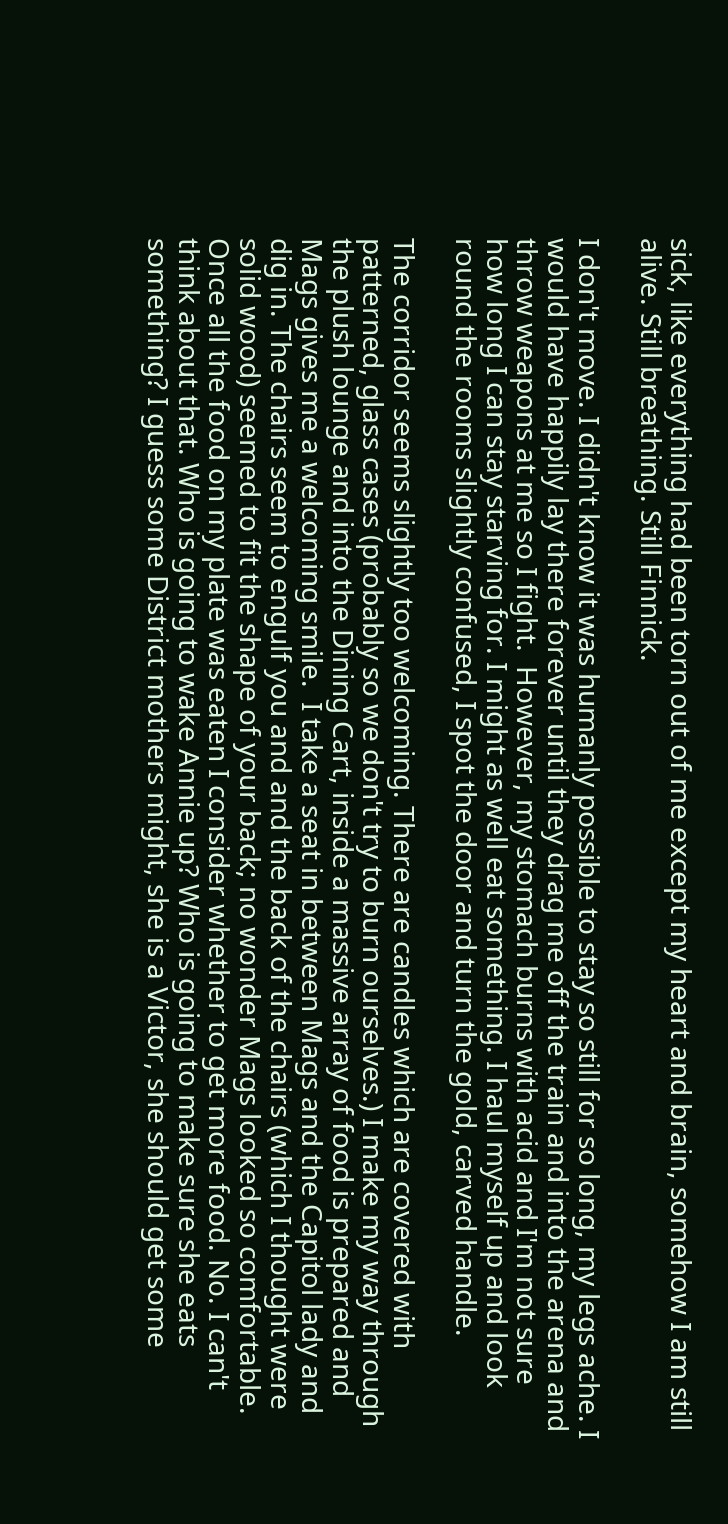sick, like everything had been torn out of me except my heart and brain, somehow I am still alive. Still breathing. Still Finnick.

I don't move. I didn't know it was humanly possible to stay so still for so long, my legs ache. I would have happily lay there forever until they drag me off the train and into the arena and throw weapons at me so I fight.  However, my stomach burns with acid and I'm not sure how long I can stay starving for. I might as well eat something. I haul myself up and look round the rooms slightly confused, I spot the door and turn the gold, carved handle.

The corridor seems slightly too welcoming. There are candles which are covered with patterned, glass cases (probably so we don't try to burn ourselves.) I make my way through the plush lounge and into the Dining Cart, inside a massive array of food is prepared and Mags gives me a welcoming smile.  I take a seat in between Mags and the Capitol lady and dig in. The chairs seem to engulf you and and the back of the chairs (which I thought were solid wood) seemed to fit the shape of your back; no wonder Mags looked so comfortable. Once all the food on my plate was eaten I consider whether to get more food. No. I can't think about that. Who is going to wake Annie up? Who is going to make sure she eats something? I guess some District mothers might, she is a Victor, she should get some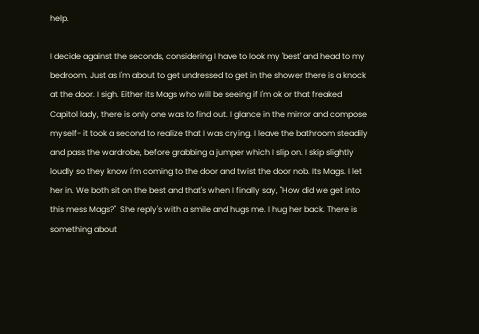help.

I decide against the seconds, considering I have to look my 'best' and head to my bedroom. Just as I'm about to get undressed to get in the shower there is a knock at the door. I sigh. Either its Mags who will be seeing if I'm ok or that freaked Capitol lady, there is only one was to find out. I glance in the mirror and compose myself- it took a second to realize that I was crying. I leave the bathroom steadily and pass the wardrobe, before grabbing a jumper which I slip on. I skip slightly loudly so they know I'm coming to the door and twist the door nob. Its Mags. I let her in. We both sit on the best and that's when I finally say, "How did we get into this mess Mags?"  She reply's with a smile and hugs me. I hug her back. There is something about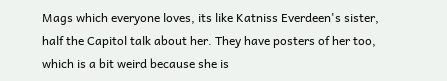Mags which everyone loves, its like Katniss Everdeen's sister, half the Capitol talk about her. They have posters of her too, which is a bit weird because she is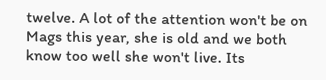twelve. A lot of the attention won't be on Mags this year, she is old and we both know too well she won't live. Its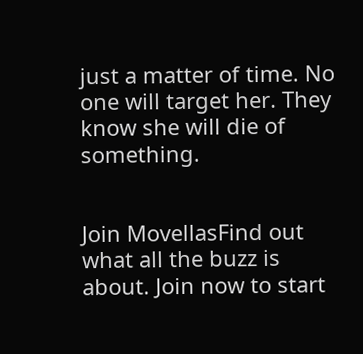just a matter of time. No one will target her. They know she will die of something.


Join MovellasFind out what all the buzz is about. Join now to start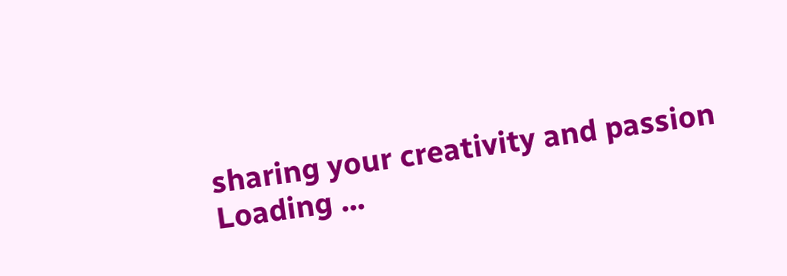sharing your creativity and passion
Loading ...